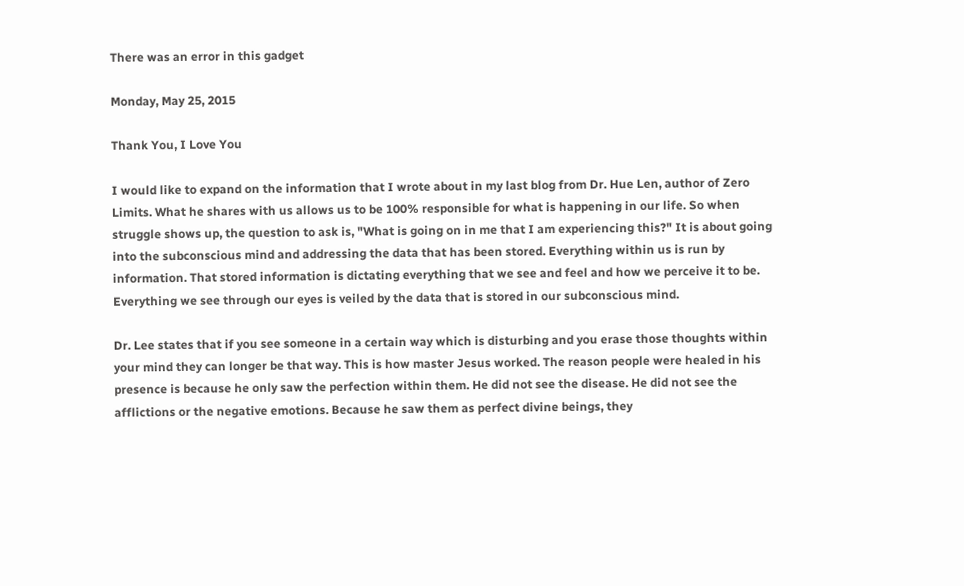There was an error in this gadget

Monday, May 25, 2015

Thank You, I Love You

I would like to expand on the information that I wrote about in my last blog from Dr. Hue Len, author of Zero Limits. What he shares with us allows us to be 100% responsible for what is happening in our life. So when struggle shows up, the question to ask is, "What is going on in me that I am experiencing this?" It is about going into the subconscious mind and addressing the data that has been stored. Everything within us is run by information. That stored information is dictating everything that we see and feel and how we perceive it to be. Everything we see through our eyes is veiled by the data that is stored in our subconscious mind.

Dr. Lee states that if you see someone in a certain way which is disturbing and you erase those thoughts within your mind they can longer be that way. This is how master Jesus worked. The reason people were healed in his presence is because he only saw the perfection within them. He did not see the disease. He did not see the afflictions or the negative emotions. Because he saw them as perfect divine beings, they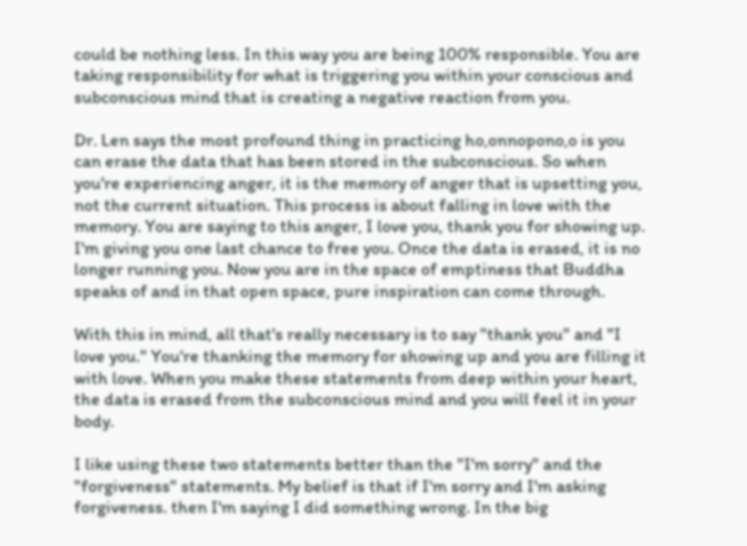could be nothing less. In this way you are being 100% responsible. You are taking responsibility for what is triggering you within your conscious and subconscious mind that is creating a negative reaction from you.

Dr. Len says the most profound thing in practicing ho,onnopono,o is you can erase the data that has been stored in the subconscious. So when you're experiencing anger, it is the memory of anger that is upsetting you, not the current situation. This process is about falling in love with the memory. You are saying to this anger, I love you, thank you for showing up.  I'm giving you one last chance to free you. Once the data is erased, it is no longer running you. Now you are in the space of emptiness that Buddha speaks of and in that open space, pure inspiration can come through.

With this in mind, all that's really necessary is to say "thank you" and "I love you." You're thanking the memory for showing up and you are filling it with love. When you make these statements from deep within your heart, the data is erased from the subconscious mind and you will feel it in your body.

I like using these two statements better than the "I'm sorry" and the "forgiveness" statements. My belief is that if I'm sorry and I'm asking forgiveness. then I'm saying I did something wrong. In the big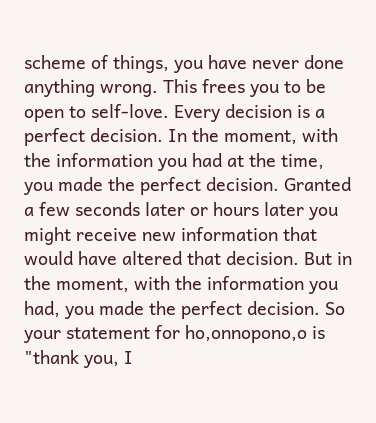scheme of things, you have never done anything wrong. This frees you to be open to self-love. Every decision is a perfect decision. In the moment, with the information you had at the time, you made the perfect decision. Granted a few seconds later or hours later you might receive new information that would have altered that decision. But in the moment, with the information you had, you made the perfect decision. So your statement for ho,onnopono,o is "thank you, I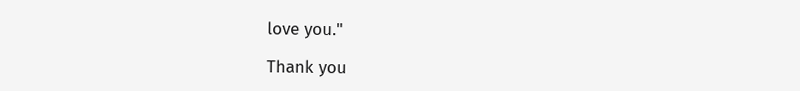love you."

Thank you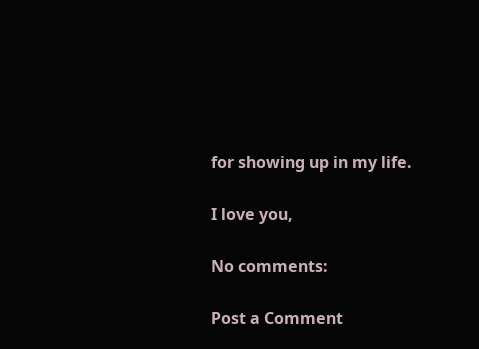for showing up in my life.

I love you,

No comments:

Post a Comment